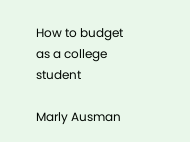How to budget as a college student

Marly Ausman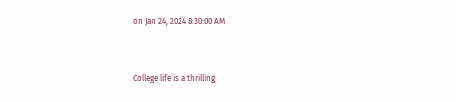on Jan 24, 2024 8:30:00 AM


College life is a thrilling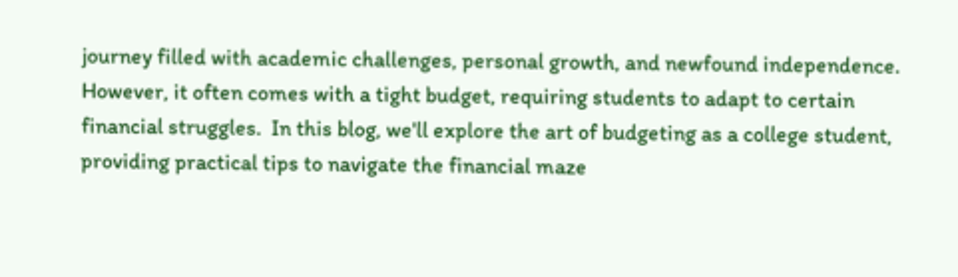journey filled with academic challenges, personal growth, and newfound independence. However, it often comes with a tight budget, requiring students to adapt to certain financial struggles.  In this blog, we'll explore the art of budgeting as a college student, providing practical tips to navigate the financial maze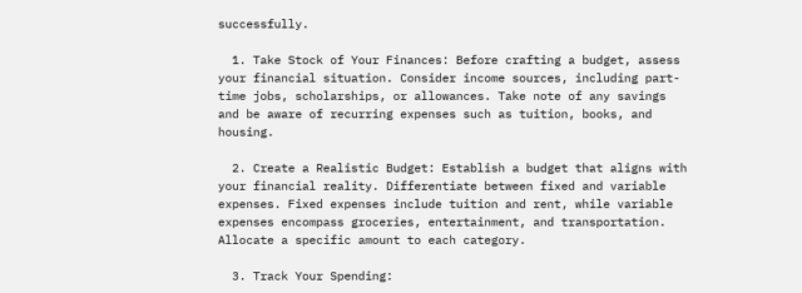successfully.

  1. Take Stock of Your Finances: Before crafting a budget, assess your financial situation. Consider income sources, including part-time jobs, scholarships, or allowances. Take note of any savings and be aware of recurring expenses such as tuition, books, and housing.

  2. Create a Realistic Budget: Establish a budget that aligns with your financial reality. Differentiate between fixed and variable expenses. Fixed expenses include tuition and rent, while variable expenses encompass groceries, entertainment, and transportation. Allocate a specific amount to each category.

  3. Track Your Spending: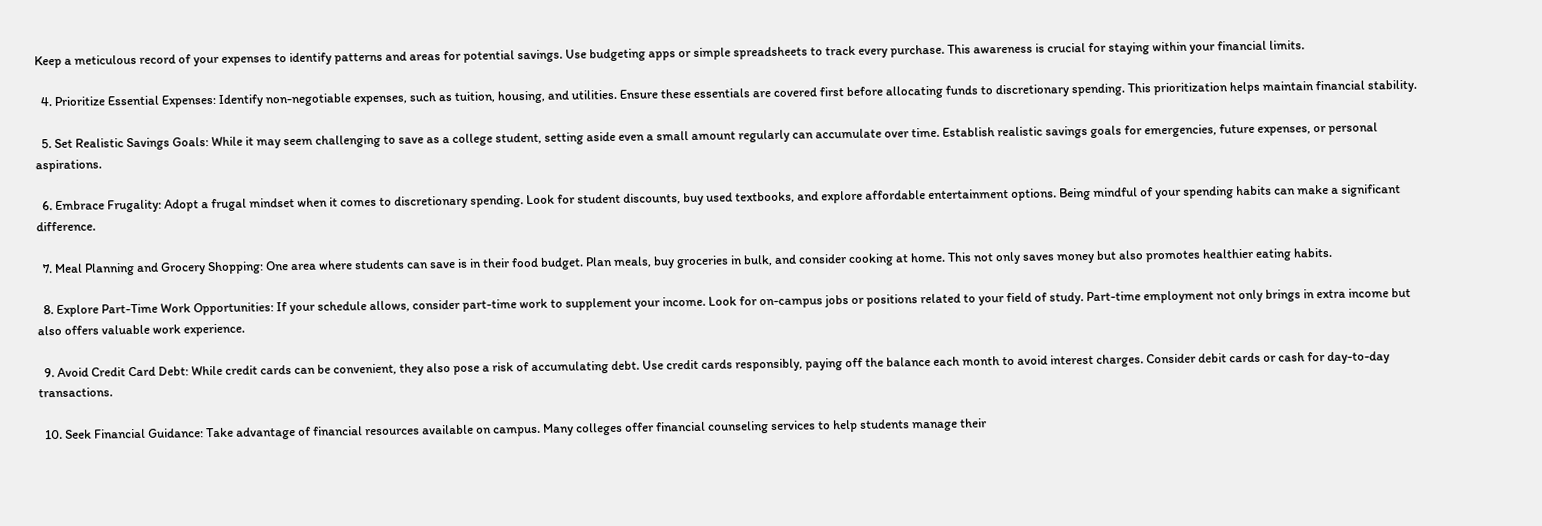Keep a meticulous record of your expenses to identify patterns and areas for potential savings. Use budgeting apps or simple spreadsheets to track every purchase. This awareness is crucial for staying within your financial limits.

  4. Prioritize Essential Expenses: Identify non-negotiable expenses, such as tuition, housing, and utilities. Ensure these essentials are covered first before allocating funds to discretionary spending. This prioritization helps maintain financial stability.

  5. Set Realistic Savings Goals: While it may seem challenging to save as a college student, setting aside even a small amount regularly can accumulate over time. Establish realistic savings goals for emergencies, future expenses, or personal aspirations.

  6. Embrace Frugality: Adopt a frugal mindset when it comes to discretionary spending. Look for student discounts, buy used textbooks, and explore affordable entertainment options. Being mindful of your spending habits can make a significant difference.

  7. Meal Planning and Grocery Shopping: One area where students can save is in their food budget. Plan meals, buy groceries in bulk, and consider cooking at home. This not only saves money but also promotes healthier eating habits.

  8. Explore Part-Time Work Opportunities: If your schedule allows, consider part-time work to supplement your income. Look for on-campus jobs or positions related to your field of study. Part-time employment not only brings in extra income but also offers valuable work experience.

  9. Avoid Credit Card Debt: While credit cards can be convenient, they also pose a risk of accumulating debt. Use credit cards responsibly, paying off the balance each month to avoid interest charges. Consider debit cards or cash for day-to-day transactions.

  10. Seek Financial Guidance: Take advantage of financial resources available on campus. Many colleges offer financial counseling services to help students manage their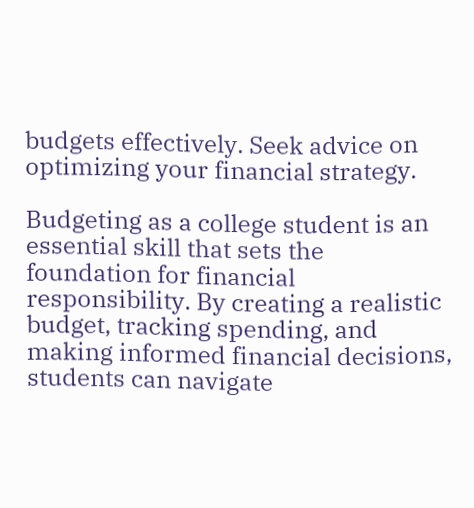budgets effectively. Seek advice on optimizing your financial strategy.

Budgeting as a college student is an essential skill that sets the foundation for financial responsibility. By creating a realistic budget, tracking spending, and making informed financial decisions, students can navigate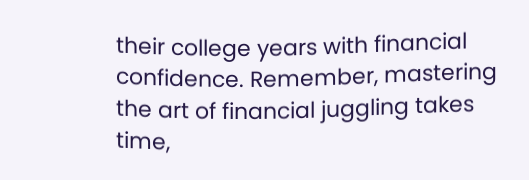their college years with financial confidence. Remember, mastering the art of financial juggling takes time,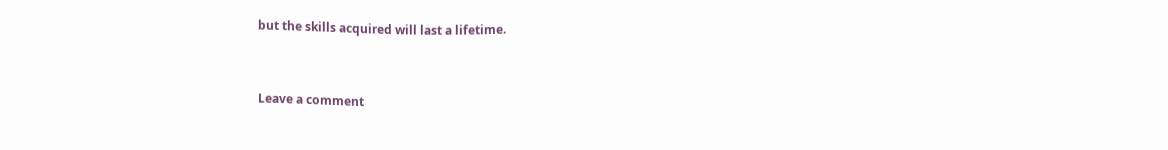but the skills acquired will last a lifetime.


Leave a comment